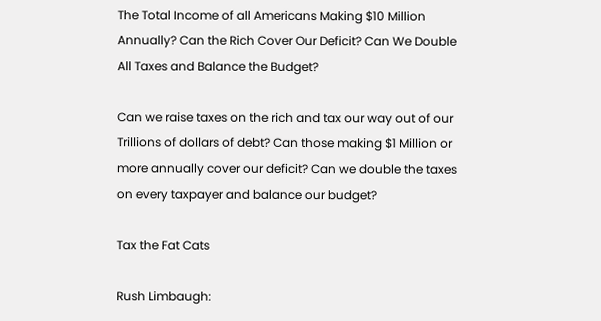The Total Income of all Americans Making $10 Million Annually? Can the Rich Cover Our Deficit? Can We Double All Taxes and Balance the Budget?

Can we raise taxes on the rich and tax our way out of our Trillions of dollars of debt? Can those making $1 Million or more annually cover our deficit? Can we double the taxes on every taxpayer and balance our budget?

Tax the Fat Cats

Rush Limbaugh: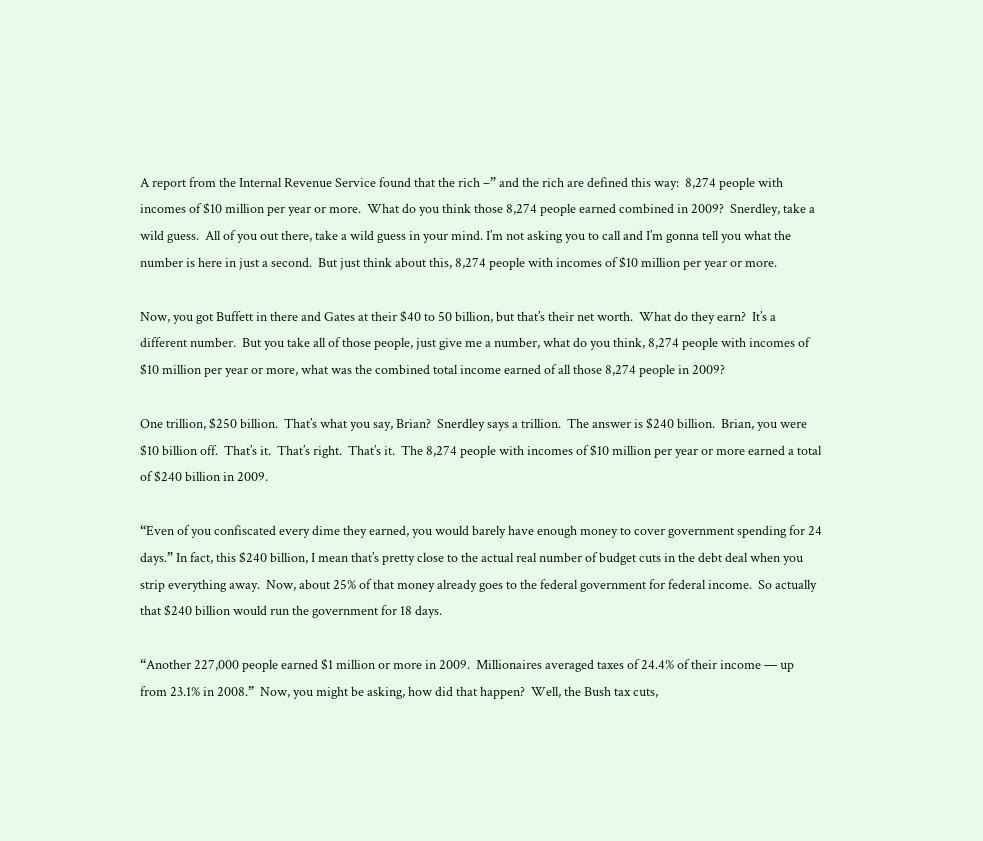A report from the Internal Revenue Service found that the rich –” and the rich are defined this way:  8,274 people with incomes of $10 million per year or more.  What do you think those 8,274 people earned combined in 2009?  Snerdley, take a wild guess.  All of you out there, take a wild guess in your mind. I’m not asking you to call and I’m gonna tell you what the number is here in just a second.  But just think about this, 8,274 people with incomes of $10 million per year or more.

Now, you got Buffett in there and Gates at their $40 to 50 billion, but that’s their net worth.  What do they earn?  It’s a different number.  But you take all of those people, just give me a number, what do you think, 8,274 people with incomes of $10 million per year or more, what was the combined total income earned of all those 8,274 people in 2009?

One trillion, $250 billion.  That’s what you say, Brian?  Snerdley says a trillion.  The answer is $240 billion.  Brian, you were $10 billion off.  That’s it.  That’s right.  That’s it.  The 8,274 people with incomes of $10 million per year or more earned a total of $240 billion in 2009.

“Even of you confiscated every dime they earned, you would barely have enough money to cover government spending for 24 days.” In fact, this $240 billion, I mean that’s pretty close to the actual real number of budget cuts in the debt deal when you strip everything away.  Now, about 25% of that money already goes to the federal government for federal income.  So actually that $240 billion would run the government for 18 days.

“Another 227,000 people earned $1 million or more in 2009.  Millionaires averaged taxes of 24.4% of their income — up from 23.1% in 2008.”  Now, you might be asking, how did that happen?  Well, the Bush tax cuts,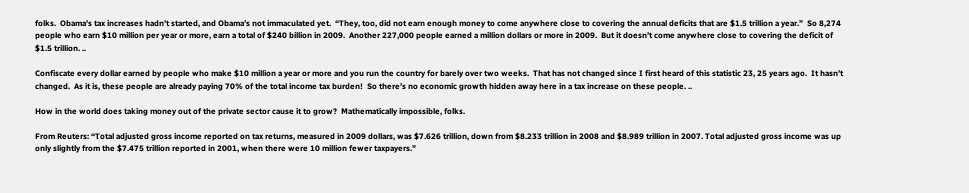folks.  Obama’s tax increases hadn’t started, and Obama’s not immaculated yet.  “They, too, did not earn enough money to come anywhere close to covering the annual deficits that are $1.5 trillion a year.”  So 8,274 people who earn $10 million per year or more, earn a total of $240 billion in 2009.  Another 227,000 people earned a million dollars or more in 2009.  But it doesn’t come anywhere close to covering the deficit of $1.5 trillion. ..

Confiscate every dollar earned by people who make $10 million a year or more and you run the country for barely over two weeks.  That has not changed since I first heard of this statistic 23, 25 years ago.  It hasn’t changed.  As it is, these people are already paying 70% of the total income tax burden!  So there’s no economic growth hidden away here in a tax increase on these people. ..

How in the world does taking money out of the private sector cause it to grow?  Mathematically impossible, folks.

From Reuters: “Total adjusted gross income reported on tax returns, measured in 2009 dollars, was $7.626 trillion, down from $8.233 trillion in 2008 and $8.989 trillion in 2007. Total adjusted gross income was up only slightly from the $7.475 trillion reported in 2001, when there were 10 million fewer taxpayers.”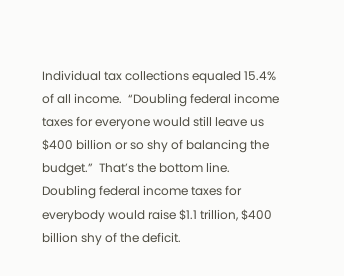Individual tax collections equaled 15.4% of all income.  “Doubling federal income taxes for everyone would still leave us $400 billion or so shy of balancing the budget.”  That’s the bottom line.  Doubling federal income taxes for everybody would raise $1.1 trillion, $400 billion shy of the deficit.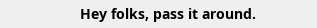Hey folks, pass it around.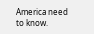America need to know.